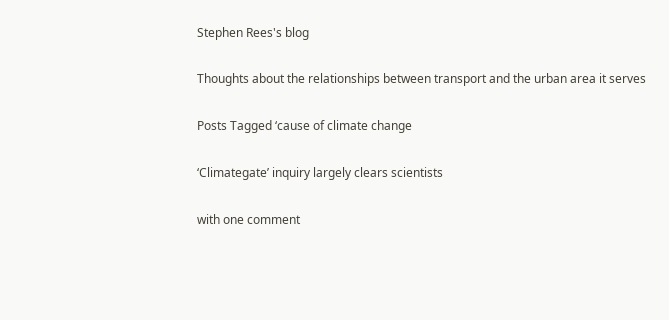Stephen Rees's blog

Thoughts about the relationships between transport and the urban area it serves

Posts Tagged ‘cause of climate change

‘Climategate’ inquiry largely clears scientists

with one comment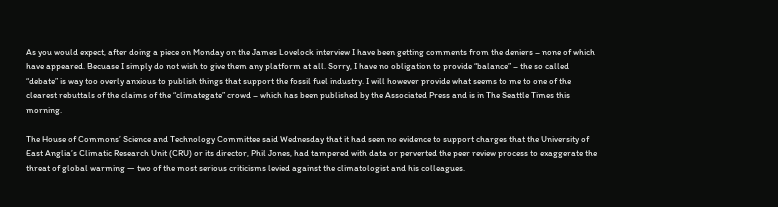As you would expect, after doing a piece on Monday on the James Lovelock interview I have been getting comments from the deniers – none of which have appeared. Becuase I simply do not wish to give them any platform at all. Sorry, I have no obligation to provide “balance” – the so called “debate” is way too overly anxious to publish things that support the fossil fuel industry. I will however provide what seems to me to one of the clearest rebuttals of the claims of the “climategate” crowd – which has been published by the Associated Press and is in The Seattle Times this morning.

The House of Commons’ Science and Technology Committee said Wednesday that it had seen no evidence to support charges that the University of East Anglia’s Climatic Research Unit (CRU) or its director, Phil Jones, had tampered with data or perverted the peer review process to exaggerate the threat of global warming — two of the most serious criticisms levied against the climatologist and his colleagues.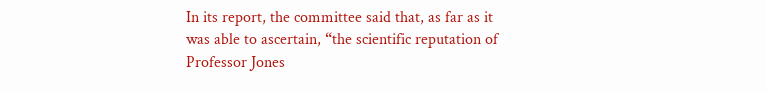In its report, the committee said that, as far as it was able to ascertain, “the scientific reputation of Professor Jones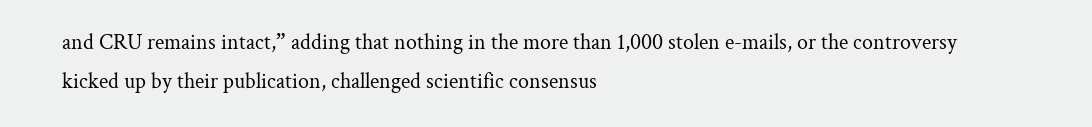and CRU remains intact,” adding that nothing in the more than 1,000 stolen e-mails, or the controversy kicked up by their publication, challenged scientific consensus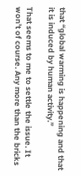that “global warming is happening and that it is induced by human activity.”

That seems to me to settle the issue. It won’t of course. Any more than the bricks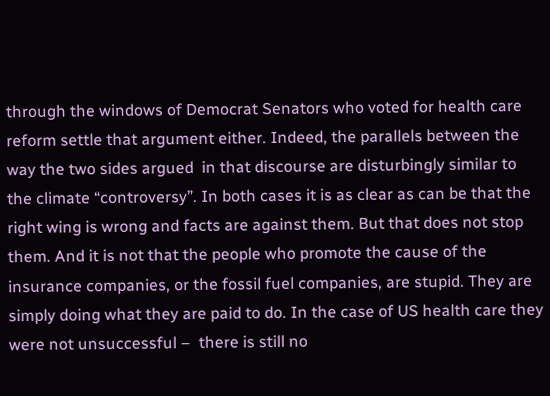through the windows of Democrat Senators who voted for health care reform settle that argument either. Indeed, the parallels between the way the two sides argued  in that discourse are disturbingly similar to the climate “controversy”. In both cases it is as clear as can be that the right wing is wrong and facts are against them. But that does not stop them. And it is not that the people who promote the cause of the insurance companies, or the fossil fuel companies, are stupid. They are simply doing what they are paid to do. In the case of US health care they were not unsuccessful –  there is still no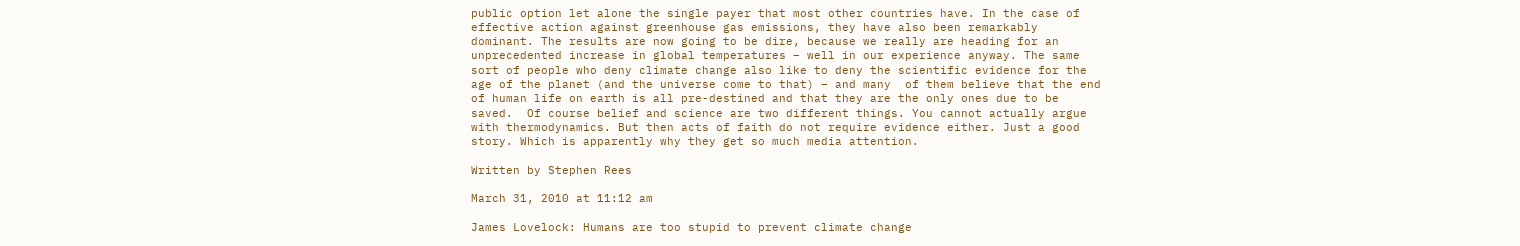public option let alone the single payer that most other countries have. In the case of effective action against greenhouse gas emissions, they have also been remarkably dominant. The results are now going to be dire, because we really are heading for an unprecedented increase in global temperatures – well in our experience anyway. The same sort of people who deny climate change also like to deny the scientific evidence for the age of the planet (and the universe come to that) – and many  of them believe that the end of human life on earth is all pre-destined and that they are the only ones due to be saved.  Of course belief and science are two different things. You cannot actually argue with thermodynamics. But then acts of faith do not require evidence either. Just a good story. Which is apparently why they get so much media attention.

Written by Stephen Rees

March 31, 2010 at 11:12 am

James Lovelock: Humans are too stupid to prevent climate change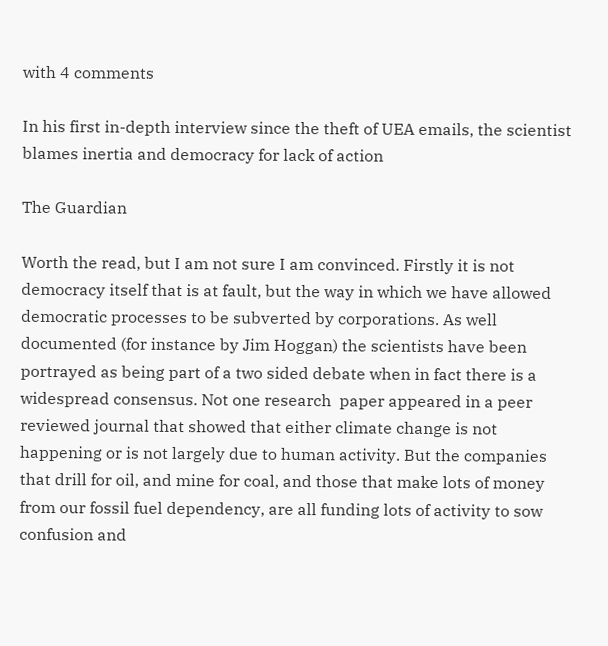with 4 comments

In his first in-depth interview since the theft of UEA emails, the scientist blames inertia and democracy for lack of action

The Guardian

Worth the read, but I am not sure I am convinced. Firstly it is not democracy itself that is at fault, but the way in which we have allowed democratic processes to be subverted by corporations. As well documented (for instance by Jim Hoggan) the scientists have been portrayed as being part of a two sided debate when in fact there is a widespread consensus. Not one research  paper appeared in a peer reviewed journal that showed that either climate change is not happening or is not largely due to human activity. But the companies that drill for oil, and mine for coal, and those that make lots of money from our fossil fuel dependency, are all funding lots of activity to sow confusion and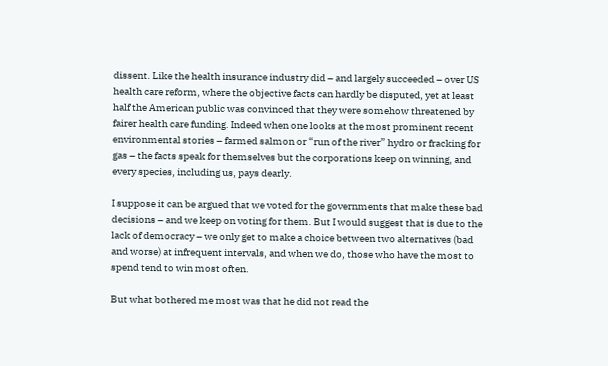dissent. Like the health insurance industry did – and largely succeeded – over US health care reform, where the objective facts can hardly be disputed, yet at least half the American public was convinced that they were somehow threatened by fairer health care funding. Indeed when one looks at the most prominent recent environmental stories – farmed salmon or “run of the river” hydro or fracking for gas – the facts speak for themselves but the corporations keep on winning, and every species, including us, pays dearly.

I suppose it can be argued that we voted for the governments that make these bad decisions – and we keep on voting for them. But I would suggest that is due to the lack of democracy – we only get to make a choice between two alternatives (bad and worse) at infrequent intervals, and when we do, those who have the most to spend tend to win most often.

But what bothered me most was that he did not read the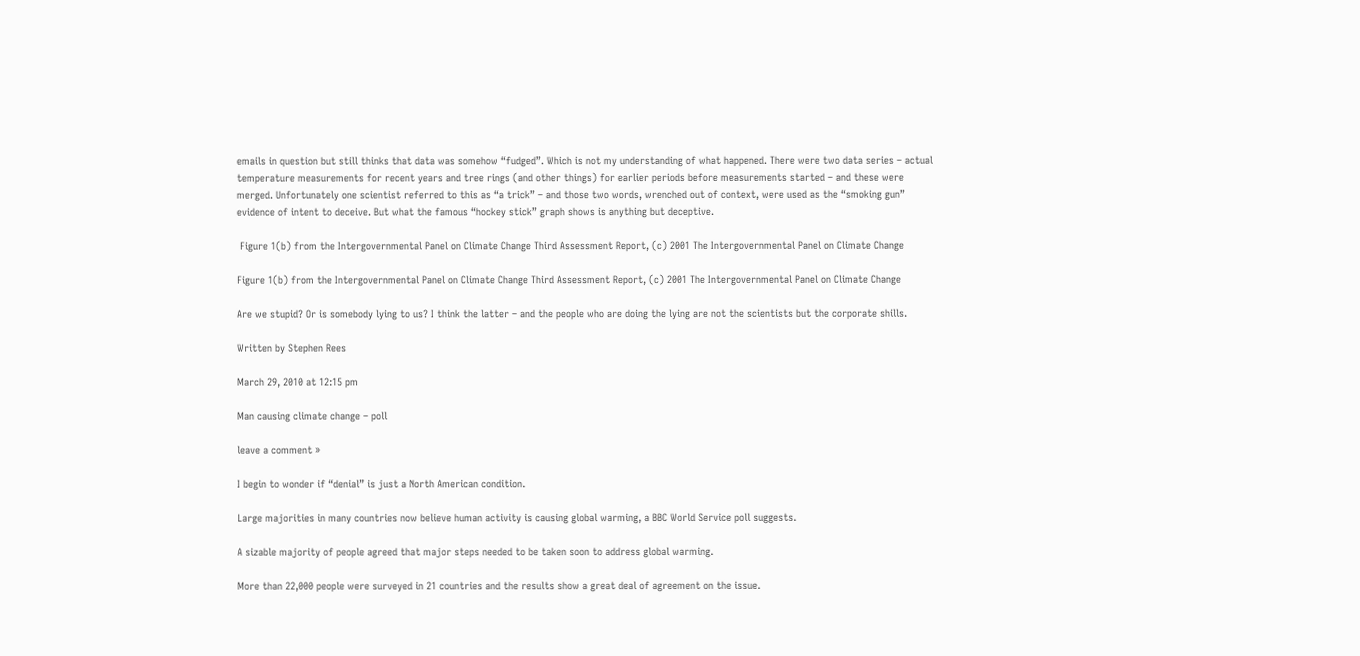emails in question but still thinks that data was somehow “fudged”. Which is not my understanding of what happened. There were two data series – actual temperature measurements for recent years and tree rings (and other things) for earlier periods before measurements started – and these were merged. Unfortunately one scientist referred to this as “a trick” – and those two words, wrenched out of context, were used as the “smoking gun” evidence of intent to deceive. But what the famous “hockey stick” graph shows is anything but deceptive.

 Figure 1(b) from the Intergovernmental Panel on Climate Change Third Assessment Report, (c) 2001 The Intergovernmental Panel on Climate Change

Figure 1(b) from the Intergovernmental Panel on Climate Change Third Assessment Report, (c) 2001 The Intergovernmental Panel on Climate Change

Are we stupid? Or is somebody lying to us? I think the latter – and the people who are doing the lying are not the scientists but the corporate shills.

Written by Stephen Rees

March 29, 2010 at 12:15 pm

Man causing climate change – poll

leave a comment »

I begin to wonder if “denial” is just a North American condition.

Large majorities in many countries now believe human activity is causing global warming, a BBC World Service poll suggests.

A sizable majority of people agreed that major steps needed to be taken soon to address global warming.

More than 22,000 people were surveyed in 21 countries and the results show a great deal of agreement on the issue.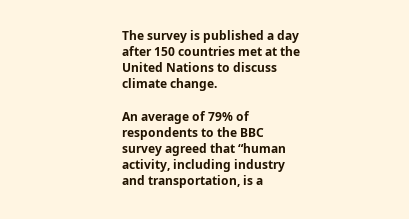The survey is published a day after 150 countries met at the United Nations to discuss climate change.

An average of 79% of respondents to the BBC survey agreed that “human activity, including industry and transportation, is a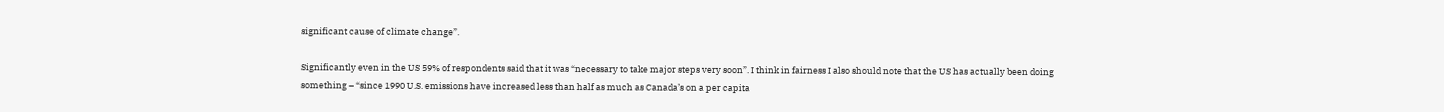significant cause of climate change”.

Significantly even in the US 59% of respondents said that it was “necessary to take major steps very soon”. I think in fairness I also should note that the US has actually been doing something – “since 1990 U.S. emissions have increased less than half as much as Canada’s on a per capita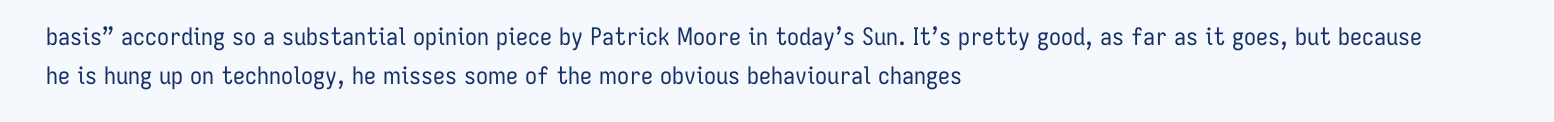basis” according so a substantial opinion piece by Patrick Moore in today’s Sun. It’s pretty good, as far as it goes, but because he is hung up on technology, he misses some of the more obvious behavioural changes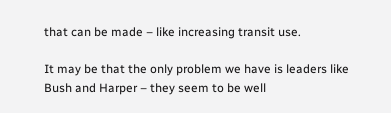that can be made – like increasing transit use.

It may be that the only problem we have is leaders like Bush and Harper – they seem to be well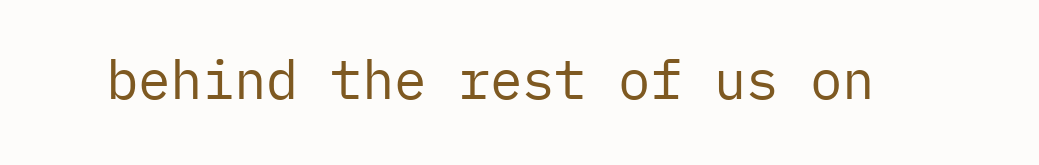behind the rest of us on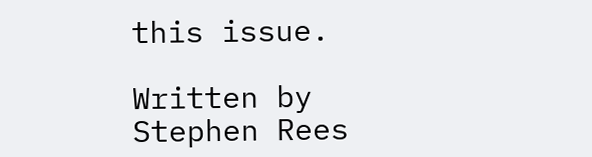this issue.

Written by Stephen Rees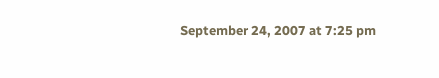September 24, 2007 at 7:25 pm